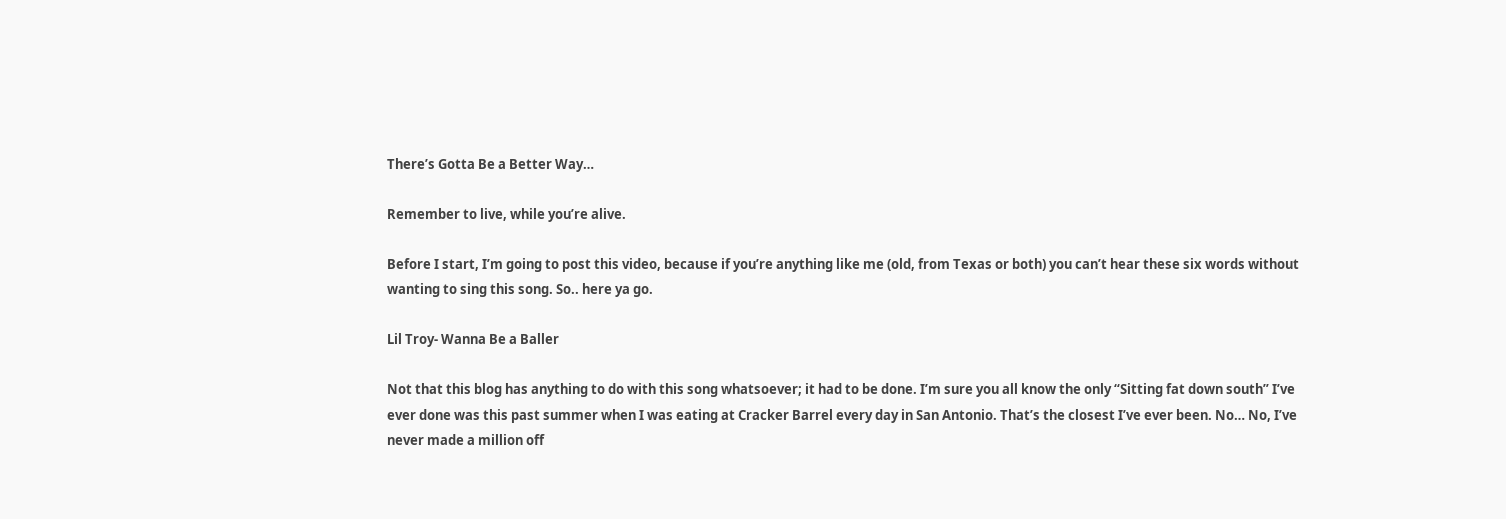There’s Gotta Be a Better Way…

Remember to live, while you’re alive.

Before I start, I’m going to post this video, because if you’re anything like me (old, from Texas or both) you can’t hear these six words without wanting to sing this song. So.. here ya go.

Lil Troy- Wanna Be a Baller

Not that this blog has anything to do with this song whatsoever; it had to be done. I’m sure you all know the only “Sitting fat down south” I’ve ever done was this past summer when I was eating at Cracker Barrel every day in San Antonio. That’s the closest I’ve ever been. No… No, I’ve never made a million off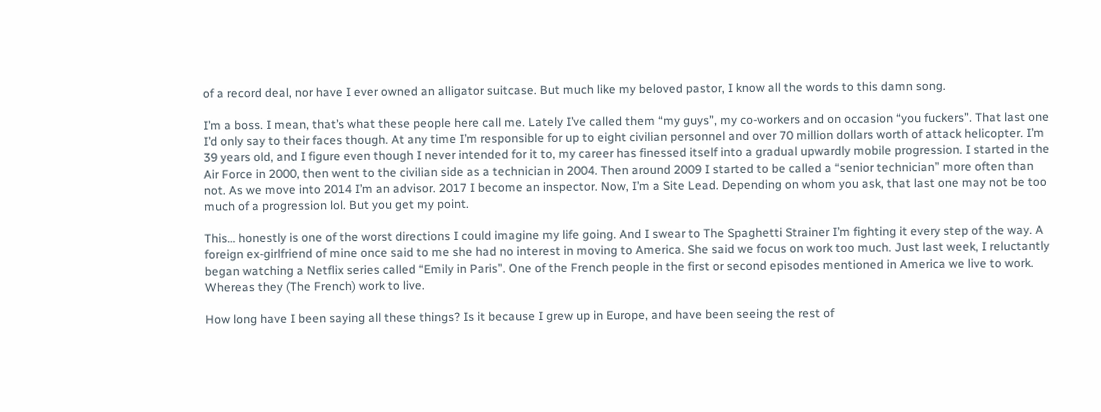of a record deal, nor have I ever owned an alligator suitcase. But much like my beloved pastor, I know all the words to this damn song.

I’m a boss. I mean, that’s what these people here call me. Lately I’ve called them “my guys”, my co-workers and on occasion “you fuckers”. That last one I’d only say to their faces though. At any time I’m responsible for up to eight civilian personnel and over 70 million dollars worth of attack helicopter. I’m 39 years old, and I figure even though I never intended for it to, my career has finessed itself into a gradual upwardly mobile progression. I started in the Air Force in 2000, then went to the civilian side as a technician in 2004. Then around 2009 I started to be called a “senior technician” more often than not. As we move into 2014 I’m an advisor. 2017 I become an inspector. Now, I’m a Site Lead. Depending on whom you ask, that last one may not be too much of a progression lol. But you get my point.

This… honestly is one of the worst directions I could imagine my life going. And I swear to The Spaghetti Strainer I’m fighting it every step of the way. A foreign ex-girlfriend of mine once said to me she had no interest in moving to America. She said we focus on work too much. Just last week, I reluctantly began watching a Netflix series called “Emily in Paris”. One of the French people in the first or second episodes mentioned in America we live to work. Whereas they (The French) work to live.

How long have I been saying all these things? Is it because I grew up in Europe, and have been seeing the rest of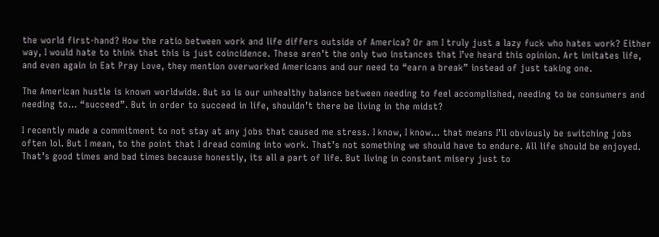the world first-hand? How the ratio between work and life differs outside of America? Or am I truly just a lazy fuck who hates work? Either way, I would hate to think that this is just coincidence. These aren’t the only two instances that I’ve heard this opinion. Art imitates life, and even again in Eat Pray Love, they mention overworked Americans and our need to “earn a break” instead of just taking one.

The American hustle is known worldwide. But so is our unhealthy balance between needing to feel accomplished, needing to be consumers and needing to… “succeed”. But in order to succeed in life, shouldn’t there be living in the midst?

I recently made a commitment to not stay at any jobs that caused me stress. I know, I know… that means I’ll obviously be switching jobs often lol. But I mean, to the point that I dread coming into work. That’s not something we should have to endure. All life should be enjoyed. That’s good times and bad times because honestly, its all a part of life. But living in constant misery just to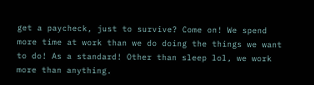get a paycheck, just to survive? Come on! We spend more time at work than we do doing the things we want to do! As a standard! Other than sleep lol, we work more than anything.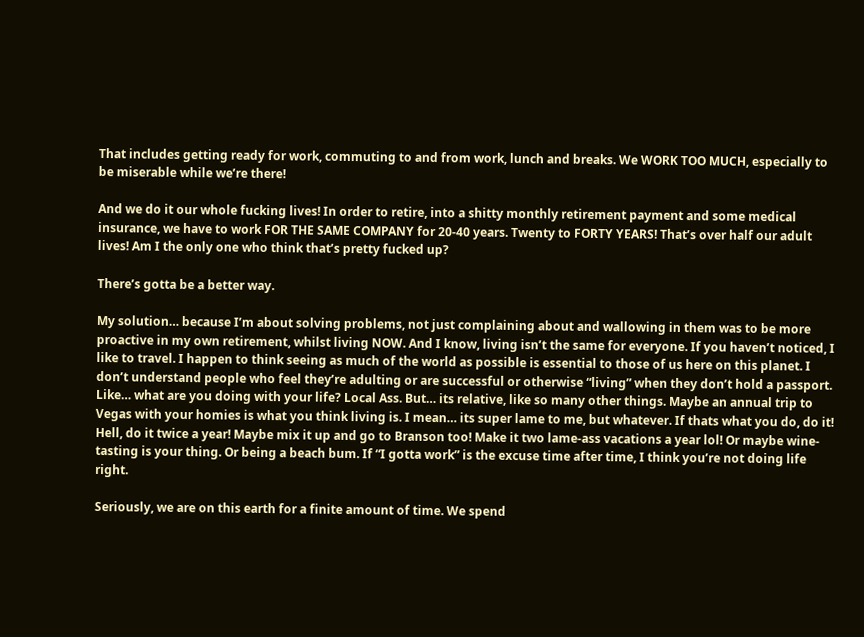That includes getting ready for work, commuting to and from work, lunch and breaks. We WORK TOO MUCH, especially to be miserable while we’re there!

And we do it our whole fucking lives! In order to retire, into a shitty monthly retirement payment and some medical insurance, we have to work FOR THE SAME COMPANY for 20-40 years. Twenty to FORTY YEARS! That’s over half our adult lives! Am I the only one who think that’s pretty fucked up?

There’s gotta be a better way.

My solution… because I’m about solving problems, not just complaining about and wallowing in them was to be more proactive in my own retirement, whilst living NOW. And I know, living isn’t the same for everyone. If you haven’t noticed, I like to travel. I happen to think seeing as much of the world as possible is essential to those of us here on this planet. I don’t understand people who feel they’re adulting or are successful or otherwise “living” when they don’t hold a passport. Like… what are you doing with your life? Local Ass. But… its relative, like so many other things. Maybe an annual trip to Vegas with your homies is what you think living is. I mean… its super lame to me, but whatever. If thats what you do, do it! Hell, do it twice a year! Maybe mix it up and go to Branson too! Make it two lame-ass vacations a year lol! Or maybe wine-tasting is your thing. Or being a beach bum. If “I gotta work” is the excuse time after time, I think you’re not doing life right.

Seriously, we are on this earth for a finite amount of time. We spend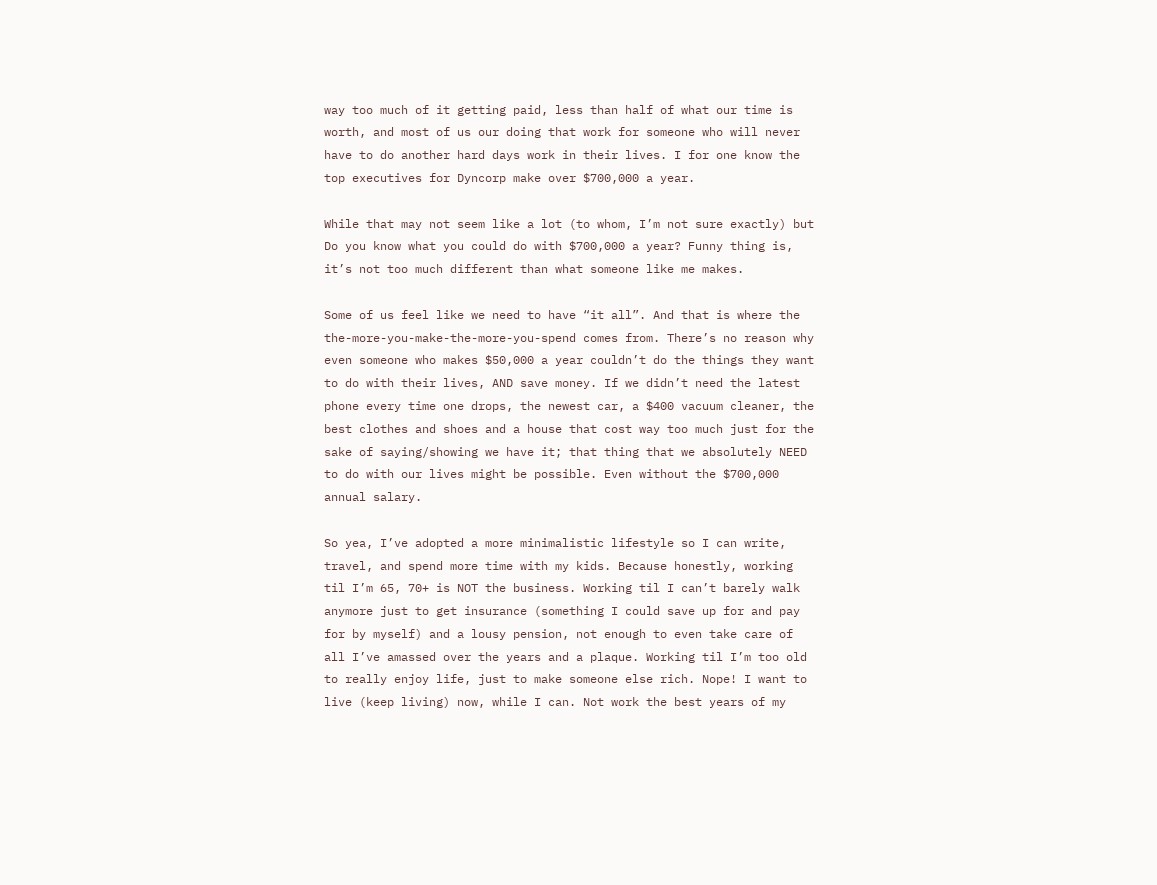way too much of it getting paid, less than half of what our time is worth, and most of us our doing that work for someone who will never have to do another hard days work in their lives. I for one know the top executives for Dyncorp make over $700,000 a year.

While that may not seem like a lot (to whom, I’m not sure exactly) but Do you know what you could do with $700,000 a year? Funny thing is, it’s not too much different than what someone like me makes.

Some of us feel like we need to have “it all”. And that is where the the-more-you-make-the-more-you-spend comes from. There’s no reason why even someone who makes $50,000 a year couldn’t do the things they want to do with their lives, AND save money. If we didn’t need the latest phone every time one drops, the newest car, a $400 vacuum cleaner, the best clothes and shoes and a house that cost way too much just for the sake of saying/showing we have it; that thing that we absolutely NEED to do with our lives might be possible. Even without the $700,000 annual salary.

So yea, I’ve adopted a more minimalistic lifestyle so I can write, travel, and spend more time with my kids. Because honestly, working til I’m 65, 70+ is NOT the business. Working til I can’t barely walk anymore just to get insurance (something I could save up for and pay for by myself) and a lousy pension, not enough to even take care of all I’ve amassed over the years and a plaque. Working til I’m too old to really enjoy life, just to make someone else rich. Nope! I want to live (keep living) now, while I can. Not work the best years of my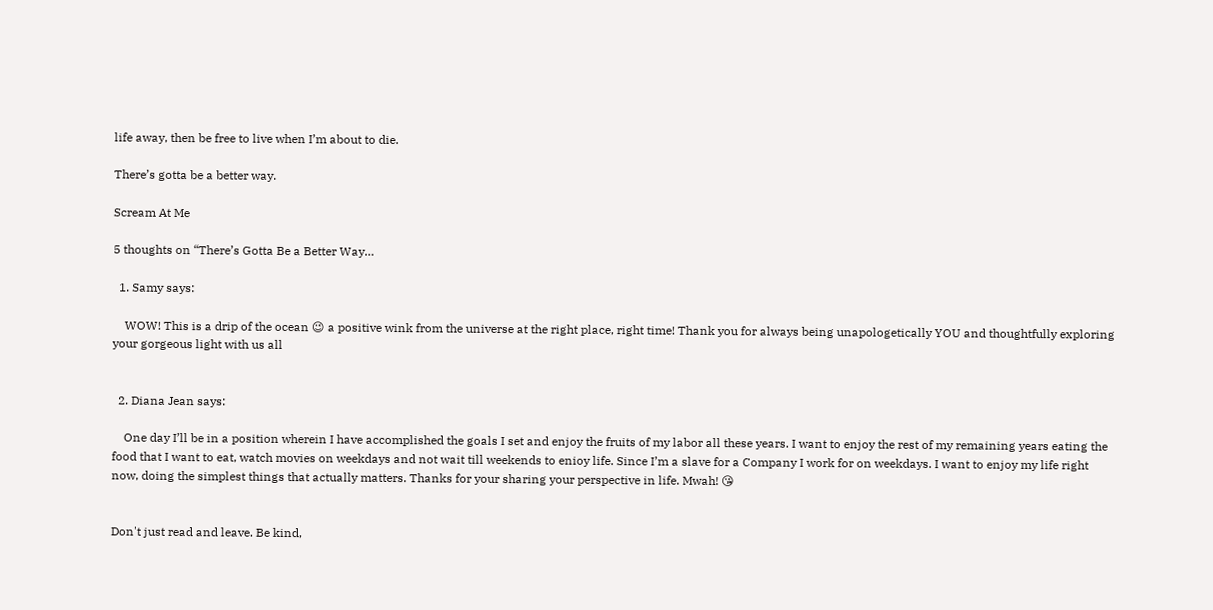life away, then be free to live when I’m about to die.

There’s gotta be a better way.

Scream At Me

5 thoughts on “There’s Gotta Be a Better Way…

  1. Samy says:

    WOW! This is a drip of the ocean 😉 a positive wink from the universe at the right place, right time! Thank you for always being unapologetically YOU and thoughtfully exploring your gorgeous light with us all


  2. Diana Jean says:

    One day I’ll be in a position wherein I have accomplished the goals I set and enjoy the fruits of my labor all these years. I want to enjoy the rest of my remaining years eating the food that I want to eat, watch movies on weekdays and not wait till weekends to enioy life. Since I’m a slave for a Company I work for on weekdays. I want to enjoy my life right now, doing the simplest things that actually matters. Thanks for your sharing your perspective in life. Mwah! 😘


Don't just read and leave. Be kind,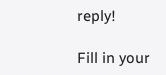reply!

Fill in your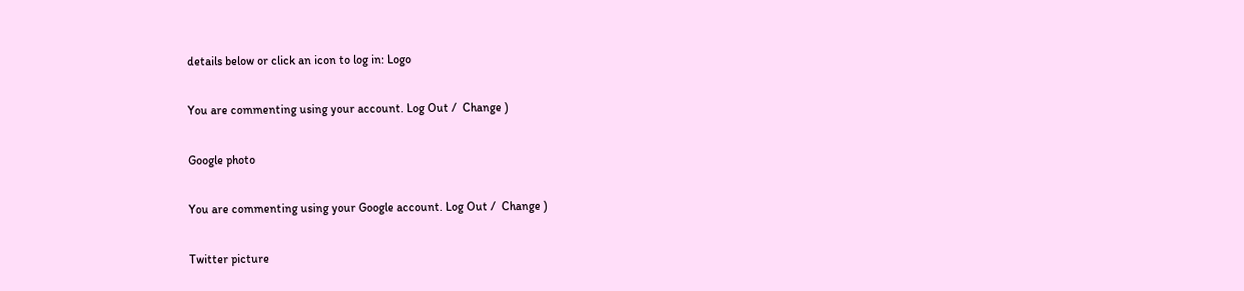details below or click an icon to log in: Logo

You are commenting using your account. Log Out /  Change )

Google photo

You are commenting using your Google account. Log Out /  Change )

Twitter picture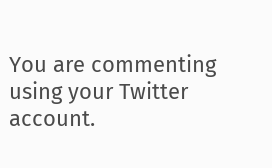You are commenting using your Twitter account.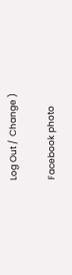Log Out /  Change )

Facebook photo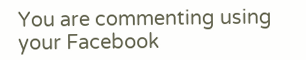You are commenting using your Facebook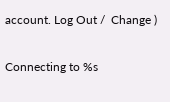account. Log Out /  Change )

Connecting to %s